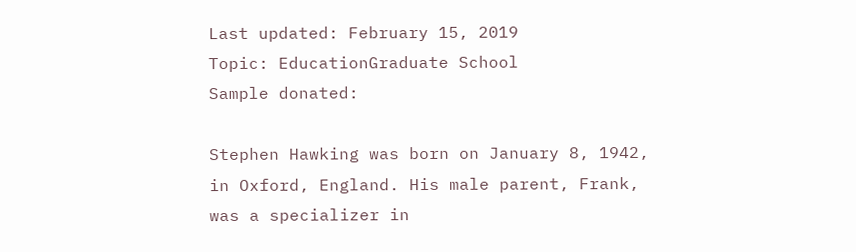Last updated: February 15, 2019
Topic: EducationGraduate School
Sample donated:

Stephen Hawking was born on January 8, 1942, in Oxford, England. His male parent, Frank, was a specializer in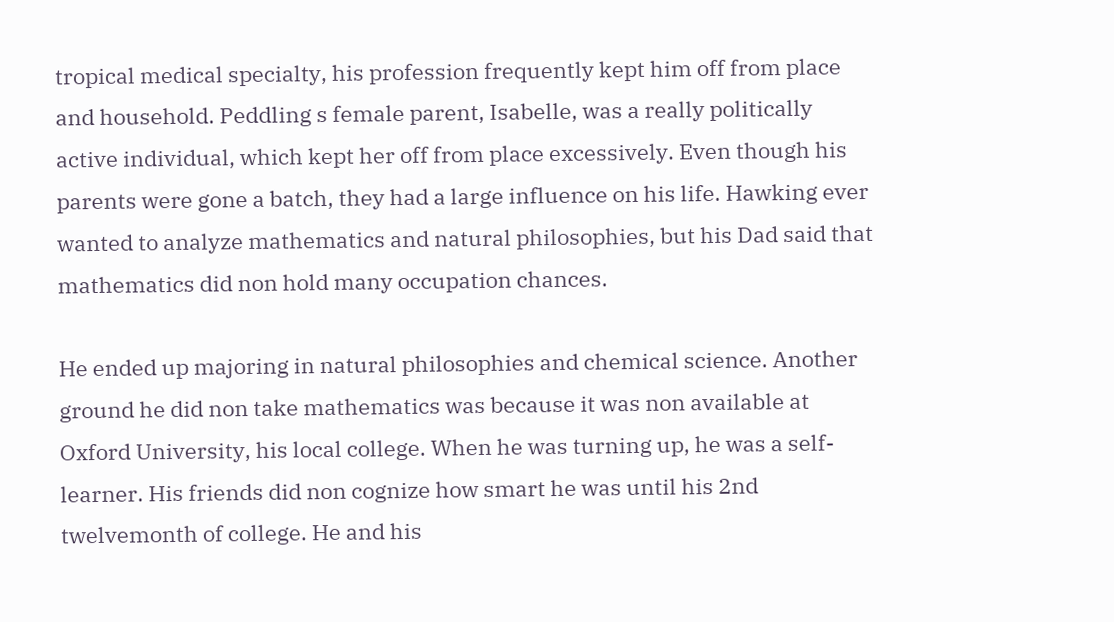tropical medical specialty, his profession frequently kept him off from place and household. Peddling s female parent, Isabelle, was a really politically active individual, which kept her off from place excessively. Even though his parents were gone a batch, they had a large influence on his life. Hawking ever wanted to analyze mathematics and natural philosophies, but his Dad said that mathematics did non hold many occupation chances.

He ended up majoring in natural philosophies and chemical science. Another ground he did non take mathematics was because it was non available at Oxford University, his local college. When he was turning up, he was a self-learner. His friends did non cognize how smart he was until his 2nd twelvemonth of college. He and his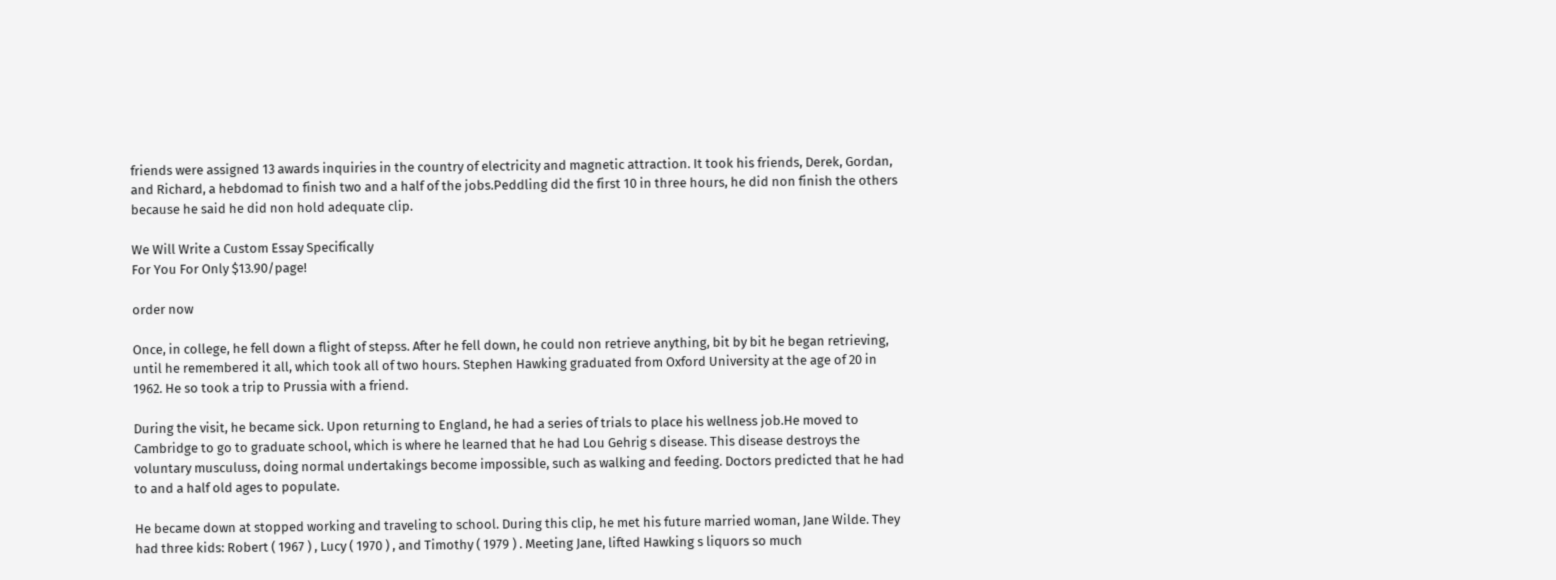friends were assigned 13 awards inquiries in the country of electricity and magnetic attraction. It took his friends, Derek, Gordan, and Richard, a hebdomad to finish two and a half of the jobs.Peddling did the first 10 in three hours, he did non finish the others because he said he did non hold adequate clip.

We Will Write a Custom Essay Specifically
For You For Only $13.90/page!

order now

Once, in college, he fell down a flight of stepss. After he fell down, he could non retrieve anything, bit by bit he began retrieving, until he remembered it all, which took all of two hours. Stephen Hawking graduated from Oxford University at the age of 20 in 1962. He so took a trip to Prussia with a friend.

During the visit, he became sick. Upon returning to England, he had a series of trials to place his wellness job.He moved to Cambridge to go to graduate school, which is where he learned that he had Lou Gehrig s disease. This disease destroys the voluntary musculuss, doing normal undertakings become impossible, such as walking and feeding. Doctors predicted that he had to and a half old ages to populate.

He became down at stopped working and traveling to school. During this clip, he met his future married woman, Jane Wilde. They had three kids: Robert ( 1967 ) , Lucy ( 1970 ) , and Timothy ( 1979 ) . Meeting Jane, lifted Hawking s liquors so much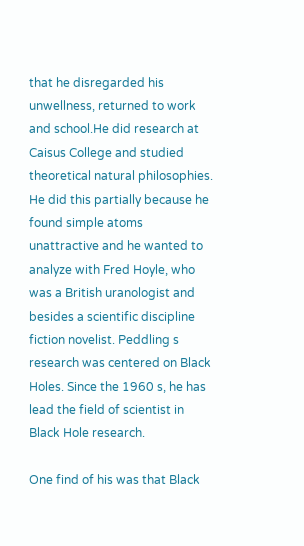that he disregarded his unwellness, returned to work and school.He did research at Caisus College and studied theoretical natural philosophies. He did this partially because he found simple atoms unattractive and he wanted to analyze with Fred Hoyle, who was a British uranologist and besides a scientific discipline fiction novelist. Peddling s research was centered on Black Holes. Since the 1960 s, he has lead the field of scientist in Black Hole research.

One find of his was that Black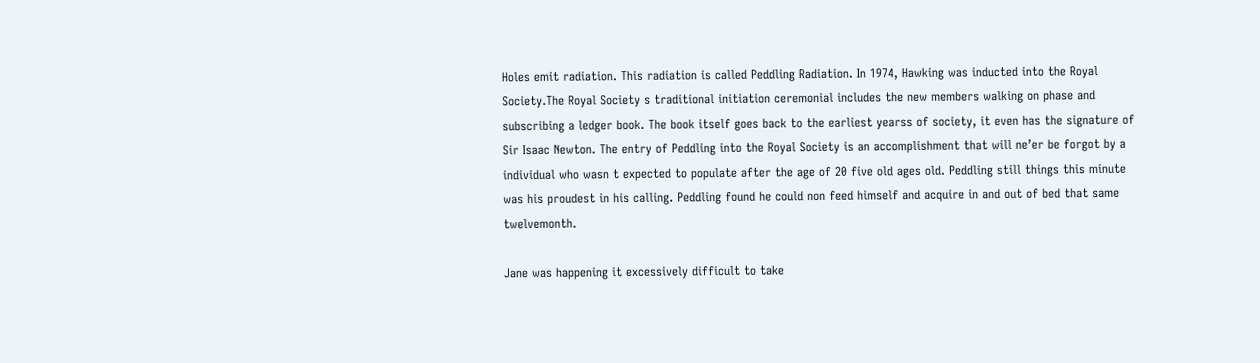Holes emit radiation. This radiation is called Peddling Radiation. In 1974, Hawking was inducted into the Royal Society.The Royal Society s traditional initiation ceremonial includes the new members walking on phase and subscribing a ledger book. The book itself goes back to the earliest yearss of society, it even has the signature of Sir Isaac Newton. The entry of Peddling into the Royal Society is an accomplishment that will ne’er be forgot by a individual who wasn t expected to populate after the age of 20 five old ages old. Peddling still things this minute was his proudest in his calling. Peddling found he could non feed himself and acquire in and out of bed that same twelvemonth.

Jane was happening it excessively difficult to take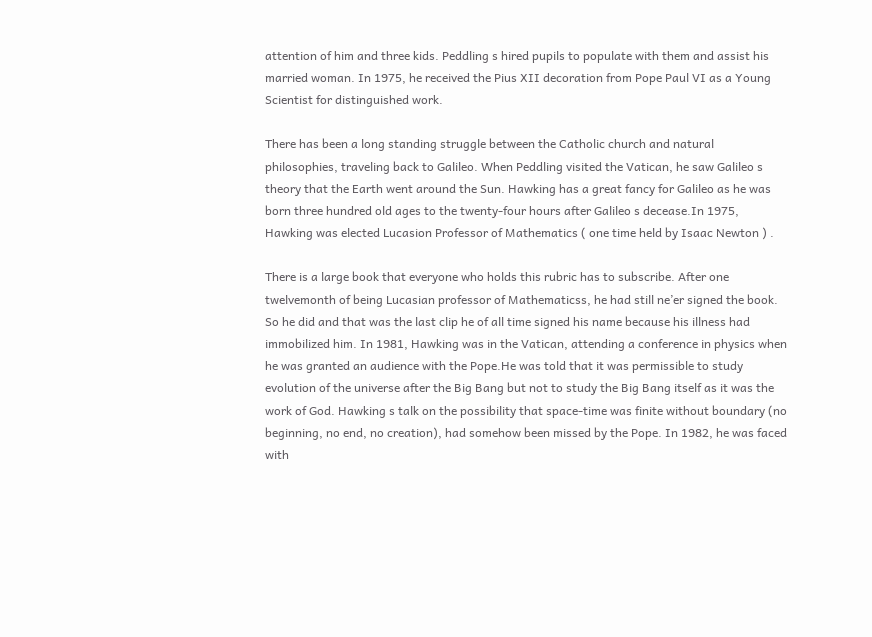attention of him and three kids. Peddling s hired pupils to populate with them and assist his married woman. In 1975, he received the Pius XII decoration from Pope Paul VI as a Young Scientist for distinguished work.

There has been a long standing struggle between the Catholic church and natural philosophies, traveling back to Galileo. When Peddling visited the Vatican, he saw Galileo s theory that the Earth went around the Sun. Hawking has a great fancy for Galileo as he was born three hundred old ages to the twenty-four hours after Galileo s decease.In 1975, Hawking was elected Lucasion Professor of Mathematics ( one time held by Isaac Newton ) .

There is a large book that everyone who holds this rubric has to subscribe. After one twelvemonth of being Lucasian professor of Mathematicss, he had still ne’er signed the book. So he did and that was the last clip he of all time signed his name because his illness had immobilized him. In 1981, Hawking was in the Vatican, attending a conference in physics when he was granted an audience with the Pope.He was told that it was permissible to study evolution of the universe after the Big Bang but not to study the Big Bang itself as it was the work of God. Hawking s talk on the possibility that space-time was finite without boundary (no beginning, no end, no creation), had somehow been missed by the Pope. In 1982, he was faced with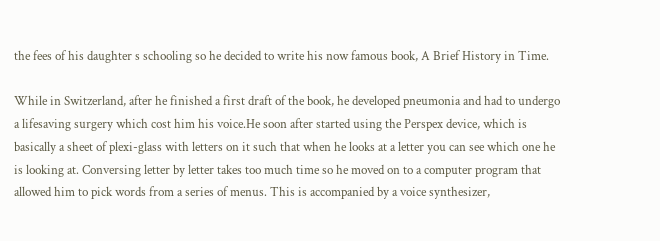the fees of his daughter s schooling so he decided to write his now famous book, A Brief History in Time.

While in Switzerland, after he finished a first draft of the book, he developed pneumonia and had to undergo a lifesaving surgery which cost him his voice.He soon after started using the Perspex device, which is basically a sheet of plexi-glass with letters on it such that when he looks at a letter you can see which one he is looking at. Conversing letter by letter takes too much time so he moved on to a computer program that allowed him to pick words from a series of menus. This is accompanied by a voice synthesizer,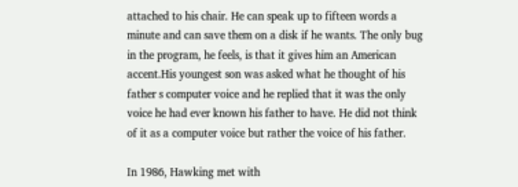attached to his chair. He can speak up to fifteen words a minute and can save them on a disk if he wants. The only bug in the program, he feels, is that it gives him an American accent.His youngest son was asked what he thought of his father s computer voice and he replied that it was the only voice he had ever known his father to have. He did not think of it as a computer voice but rather the voice of his father.

In 1986, Hawking met with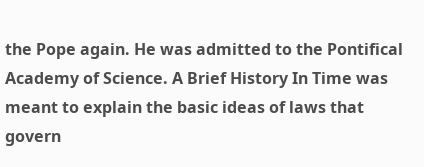the Pope again. He was admitted to the Pontifical Academy of Science. A Brief History In Time was meant to explain the basic ideas of laws that govern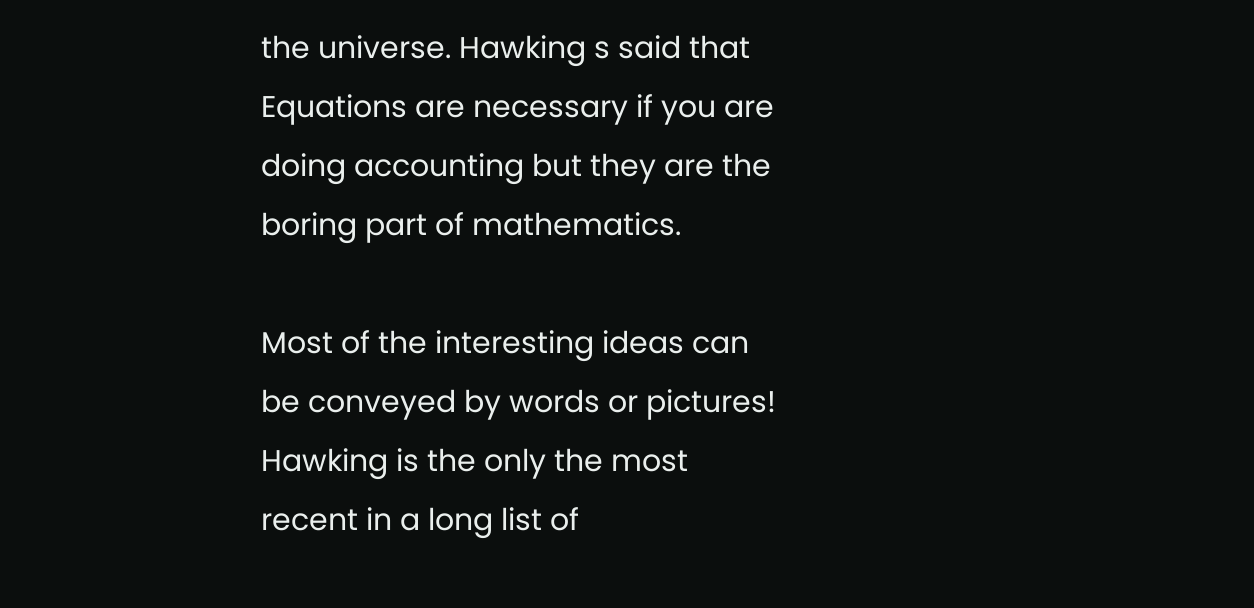the universe. Hawking s said that Equations are necessary if you are doing accounting but they are the boring part of mathematics.

Most of the interesting ideas can be conveyed by words or pictures! Hawking is the only the most recent in a long list of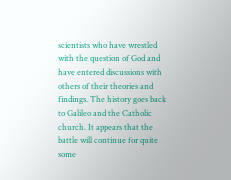scientists who have wrestled with the question of God and have entered discussions with others of their theories and findings. The history goes back to Galileo and the Catholic church. It appears that the battle will continue for quite some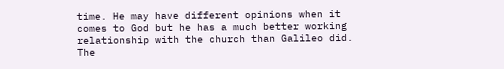time. He may have different opinions when it comes to God but he has a much better working relationship with the church than Galileo did. The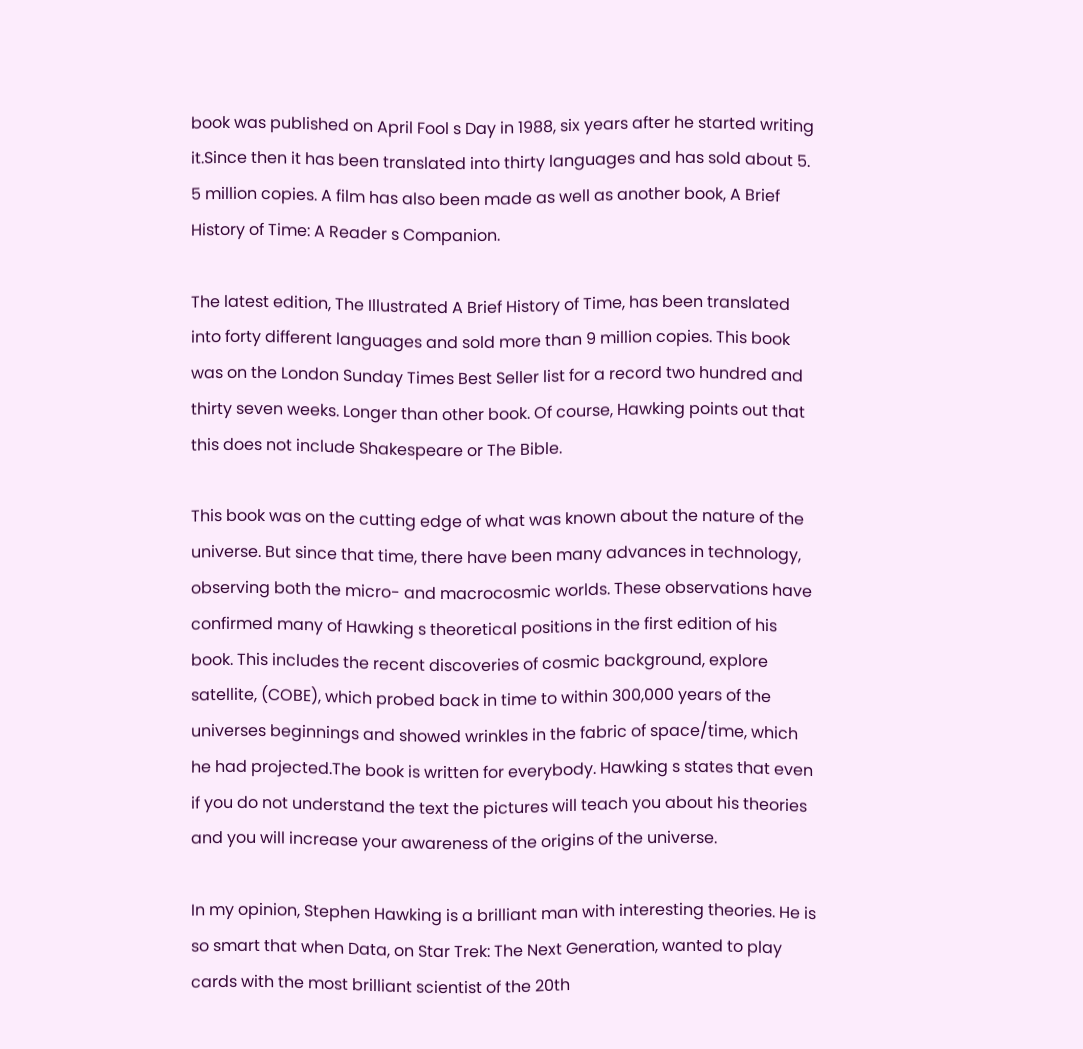book was published on April Fool s Day in 1988, six years after he started writing it.Since then it has been translated into thirty languages and has sold about 5. 5 million copies. A film has also been made as well as another book, A Brief History of Time: A Reader s Companion.

The latest edition, The Illustrated A Brief History of Time, has been translated into forty different languages and sold more than 9 million copies. This book was on the London Sunday Times Best Seller list for a record two hundred and thirty seven weeks. Longer than other book. Of course, Hawking points out that this does not include Shakespeare or The Bible.

This book was on the cutting edge of what was known about the nature of the universe. But since that time, there have been many advances in technology, observing both the micro- and macrocosmic worlds. These observations have confirmed many of Hawking s theoretical positions in the first edition of his book. This includes the recent discoveries of cosmic background, explore satellite, (COBE), which probed back in time to within 300,000 years of the universes beginnings and showed wrinkles in the fabric of space/time, which he had projected.The book is written for everybody. Hawking s states that even if you do not understand the text the pictures will teach you about his theories and you will increase your awareness of the origins of the universe.

In my opinion, Stephen Hawking is a brilliant man with interesting theories. He is so smart that when Data, on Star Trek: The Next Generation, wanted to play cards with the most brilliant scientist of the 20th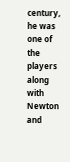century, he was one of the players along with Newton and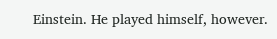Einstein. He played himself, however.